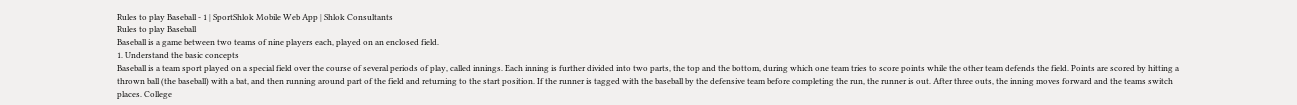Rules to play Baseball - 1 | SportShlok Mobile Web App | Shlok Consultants
Rules to play Baseball
Baseball is a game between two teams of nine players each, played on an enclosed field.
1. Understand the basic concepts
Baseball is a team sport played on a special field over the course of several periods of play, called innings. Each inning is further divided into two parts, the top and the bottom, during which one team tries to score points while the other team defends the field. Points are scored by hitting a thrown ball (the baseball) with a bat, and then running around part of the field and returning to the start position. If the runner is tagged with the baseball by the defensive team before completing the run, the runner is out. After three outs, the inning moves forward and the teams switch places. College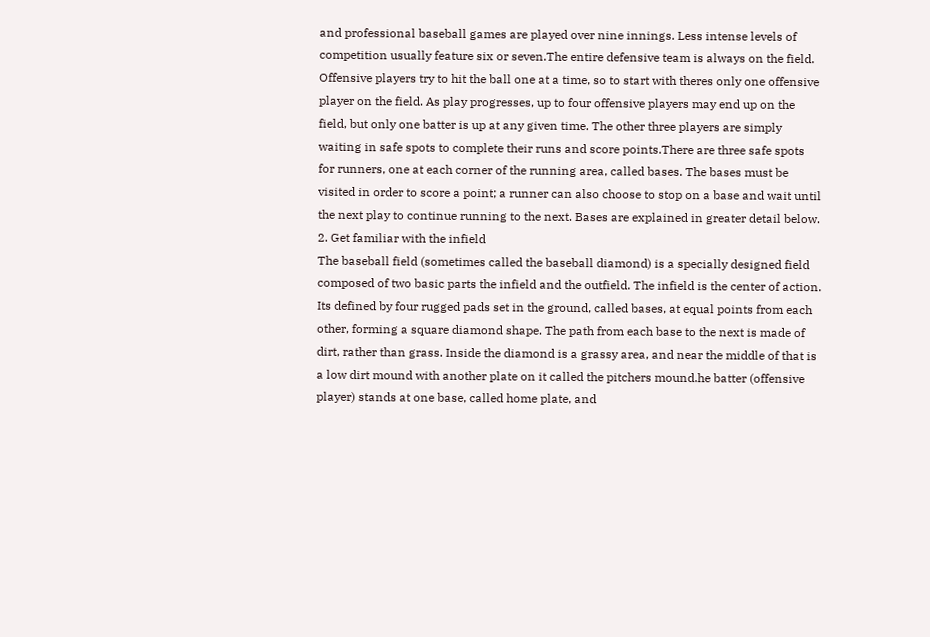and professional baseball games are played over nine innings. Less intense levels of competition usually feature six or seven.The entire defensive team is always on the field. Offensive players try to hit the ball one at a time, so to start with theres only one offensive player on the field. As play progresses, up to four offensive players may end up on the field, but only one batter is up at any given time. The other three players are simply waiting in safe spots to complete their runs and score points.There are three safe spots for runners, one at each corner of the running area, called bases. The bases must be visited in order to score a point; a runner can also choose to stop on a base and wait until the next play to continue running to the next. Bases are explained in greater detail below.
2. Get familiar with the infield
The baseball field (sometimes called the baseball diamond) is a specially designed field composed of two basic parts the infield and the outfield. The infield is the center of action. Its defined by four rugged pads set in the ground, called bases, at equal points from each other, forming a square diamond shape. The path from each base to the next is made of dirt, rather than grass. Inside the diamond is a grassy area, and near the middle of that is a low dirt mound with another plate on it called the pitchers mound.he batter (offensive player) stands at one base, called home plate, and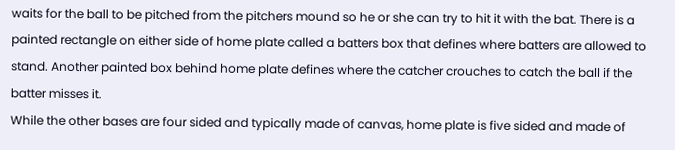waits for the ball to be pitched from the pitchers mound so he or she can try to hit it with the bat. There is a painted rectangle on either side of home plate called a batters box that defines where batters are allowed to stand. Another painted box behind home plate defines where the catcher crouches to catch the ball if the batter misses it.
While the other bases are four sided and typically made of canvas, home plate is five sided and made of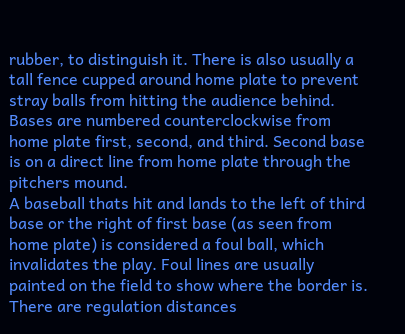rubber, to distinguish it. There is also usually a tall fence cupped around home plate to prevent stray balls from hitting the audience behind.
Bases are numbered counterclockwise from home plate first, second, and third. Second base is on a direct line from home plate through the pitchers mound.
A baseball thats hit and lands to the left of third base or the right of first base (as seen from home plate) is considered a foul ball, which invalidates the play. Foul lines are usually painted on the field to show where the border is.
There are regulation distances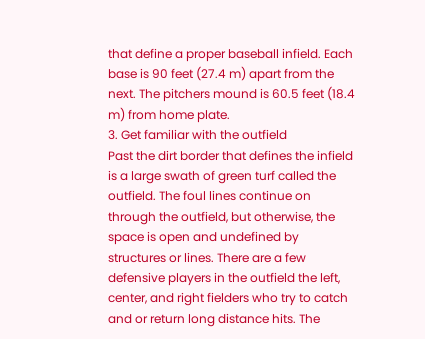that define a proper baseball infield. Each base is 90 feet (27.4 m) apart from the next. The pitchers mound is 60.5 feet (18.4 m) from home plate.
3. Get familiar with the outfield
Past the dirt border that defines the infield is a large swath of green turf called the outfield. The foul lines continue on through the outfield, but otherwise, the space is open and undefined by structures or lines. There are a few defensive players in the outfield the left, center, and right fielders who try to catch and or return long distance hits. The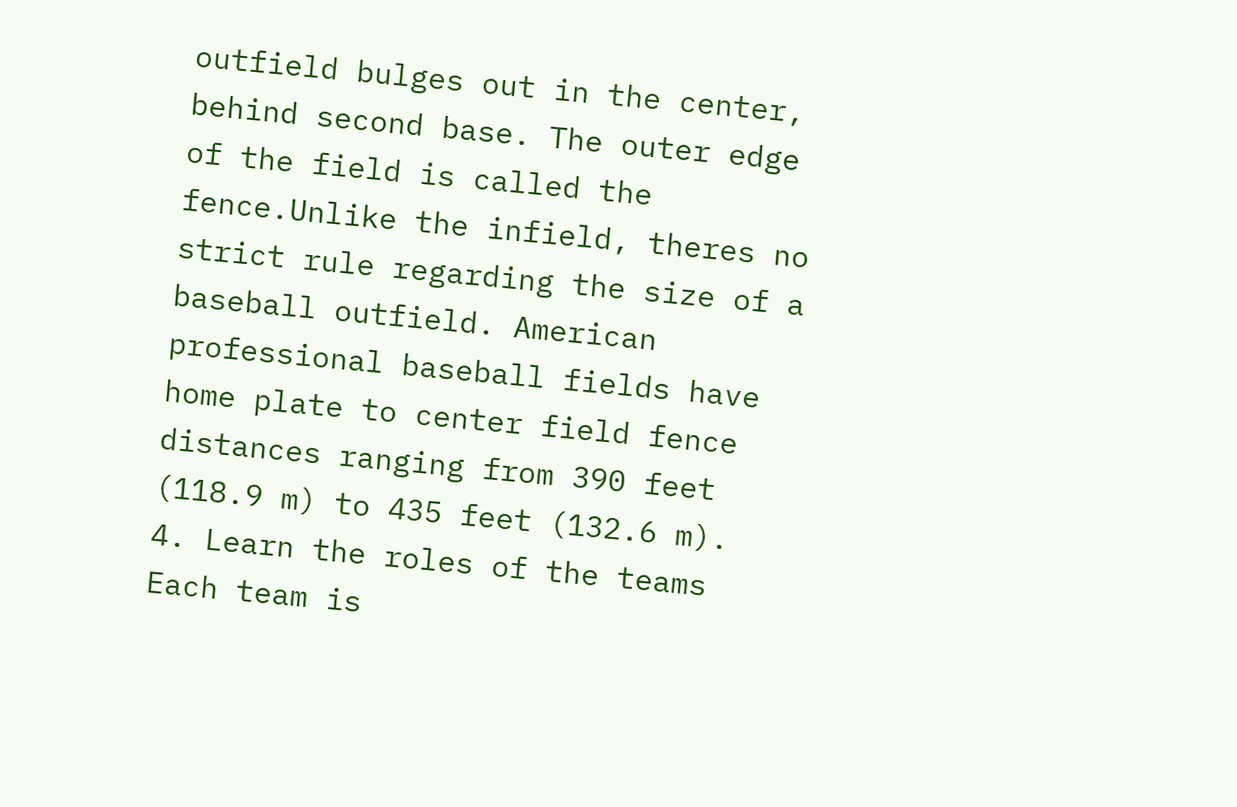outfield bulges out in the center, behind second base. The outer edge of the field is called the fence.Unlike the infield, theres no strict rule regarding the size of a baseball outfield. American professional baseball fields have home plate to center field fence distances ranging from 390 feet (118.9 m) to 435 feet (132.6 m).
4. Learn the roles of the teams
Each team is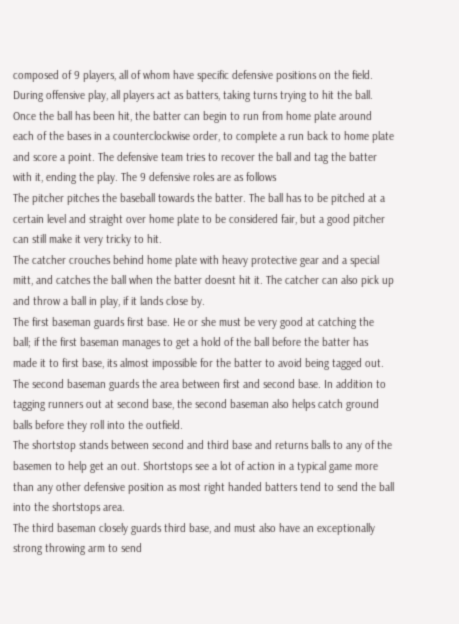composed of 9 players, all of whom have specific defensive positions on the field. During offensive play, all players act as batters, taking turns trying to hit the ball. Once the ball has been hit, the batter can begin to run from home plate around each of the bases in a counterclockwise order, to complete a run back to home plate and score a point. The defensive team tries to recover the ball and tag the batter with it, ending the play. The 9 defensive roles are as follows
The pitcher pitches the baseball towards the batter. The ball has to be pitched at a certain level and straight over home plate to be considered fair, but a good pitcher can still make it very tricky to hit.
The catcher crouches behind home plate with heavy protective gear and a special mitt, and catches the ball when the batter doesnt hit it. The catcher can also pick up and throw a ball in play, if it lands close by.
The first baseman guards first base. He or she must be very good at catching the ball; if the first baseman manages to get a hold of the ball before the batter has made it to first base, its almost impossible for the batter to avoid being tagged out.
The second baseman guards the area between first and second base. In addition to tagging runners out at second base, the second baseman also helps catch ground balls before they roll into the outfield.
The shortstop stands between second and third base and returns balls to any of the basemen to help get an out. Shortstops see a lot of action in a typical game more than any other defensive position as most right handed batters tend to send the ball into the shortstops area.
The third baseman closely guards third base, and must also have an exceptionally strong throwing arm to send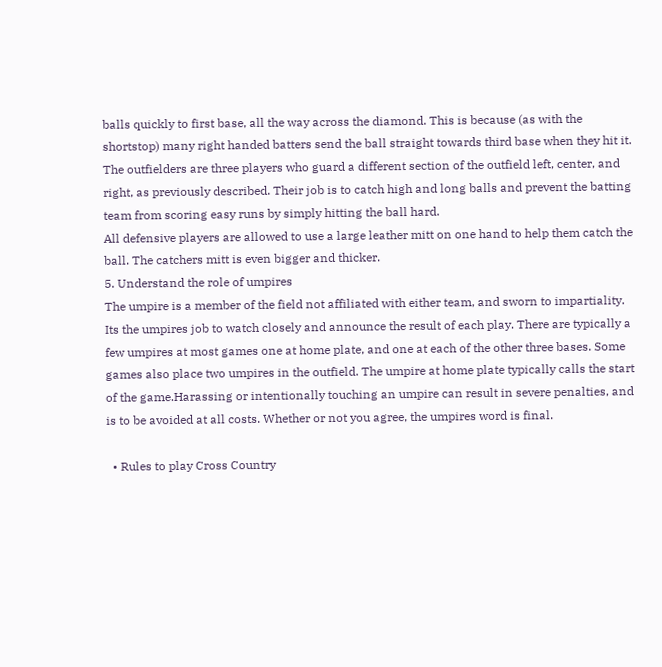balls quickly to first base, all the way across the diamond. This is because (as with the shortstop) many right handed batters send the ball straight towards third base when they hit it.
The outfielders are three players who guard a different section of the outfield left, center, and right, as previously described. Their job is to catch high and long balls and prevent the batting team from scoring easy runs by simply hitting the ball hard.
All defensive players are allowed to use a large leather mitt on one hand to help them catch the ball. The catchers mitt is even bigger and thicker.
5. Understand the role of umpires
The umpire is a member of the field not affiliated with either team, and sworn to impartiality. Its the umpires job to watch closely and announce the result of each play. There are typically a few umpires at most games one at home plate, and one at each of the other three bases. Some games also place two umpires in the outfield. The umpire at home plate typically calls the start of the game.Harassing or intentionally touching an umpire can result in severe penalties, and is to be avoided at all costs. Whether or not you agree, the umpires word is final.

  • Rules to play Cross Country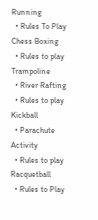Running
  • Rules To Play Chess Boxing
  • Rules to play Trampoline
  • River Rafting
  • Rules to play Kickball
  • Parachute Activity
  • Rules to play Racquetball
  • Rules to Play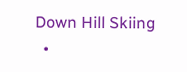Down Hill Skiing
  •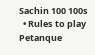Sachin 100 100s
  • Rules to play Petanque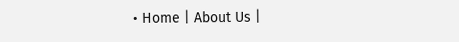• Home | About Us |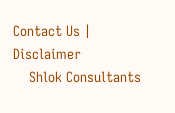Contact Us | Disclaimer
    Shlok Consultants